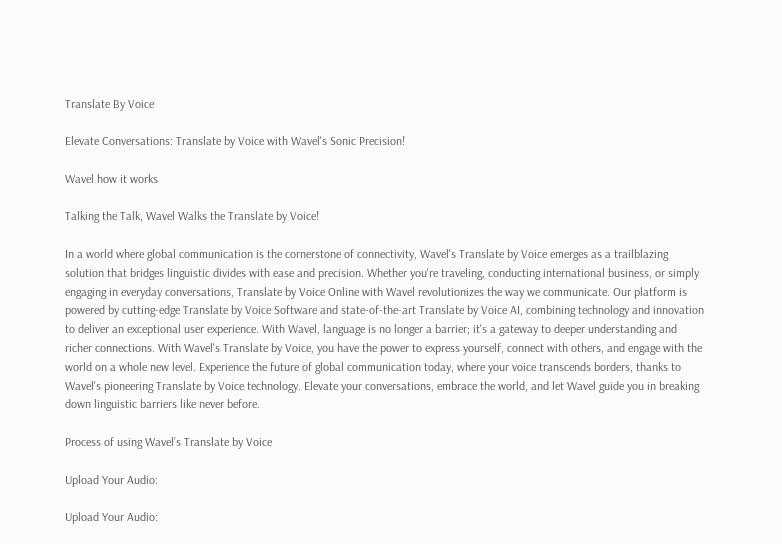Translate By Voice

Elevate Conversations: Translate by Voice with Wavel's Sonic Precision!

Wavel how it works

Talking the Talk, Wavel Walks the Translate by Voice!

In a world where global communication is the cornerstone of connectivity, Wavel's Translate by Voice emerges as a trailblazing solution that bridges linguistic divides with ease and precision. Whether you're traveling, conducting international business, or simply engaging in everyday conversations, Translate by Voice Online with Wavel revolutionizes the way we communicate. Our platform is powered by cutting-edge Translate by Voice Software and state-of-the-art Translate by Voice AI, combining technology and innovation to deliver an exceptional user experience. With Wavel, language is no longer a barrier; it's a gateway to deeper understanding and richer connections. With Wavel's Translate by Voice, you have the power to express yourself, connect with others, and engage with the world on a whole new level. Experience the future of global communication today, where your voice transcends borders, thanks to Wavel's pioneering Translate by Voice technology. Elevate your conversations, embrace the world, and let Wavel guide you in breaking down linguistic barriers like never before.

Process of using Wavel’s Translate by Voice

Upload Your Audio:

Upload Your Audio: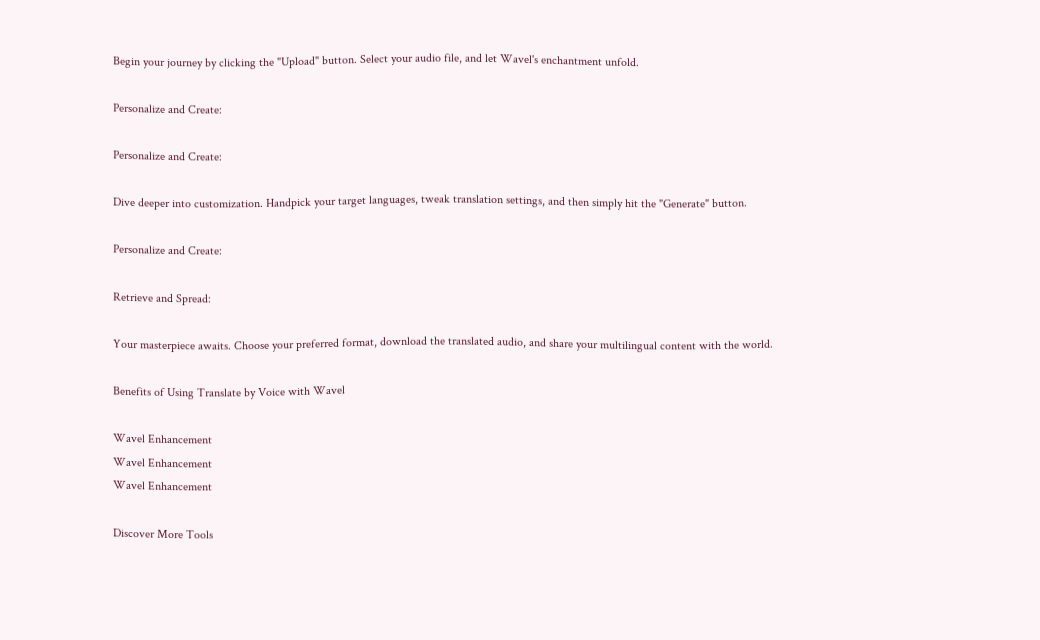Begin your journey by clicking the "Upload" button. Select your audio file, and let Wavel's enchantment unfold.

Personalize and Create:

Personalize and Create:

Dive deeper into customization. Handpick your target languages, tweak translation settings, and then simply hit the "Generate" button.

Personalize and Create:

Retrieve and Spread:

Your masterpiece awaits. Choose your preferred format, download the translated audio, and share your multilingual content with the world.

Benefits of Using Translate by Voice with Wavel

Wavel Enhancement
Wavel Enhancement
Wavel Enhancement

Discover More Tools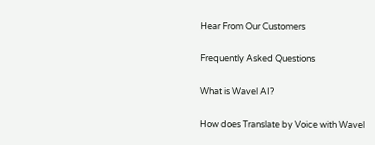Hear From Our Customers

Frequently Asked Questions

What is Wavel AI?

How does Translate by Voice with Wavel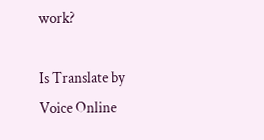work?

Is Translate by Voice Online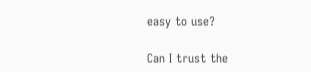easy to use?

Can I trust the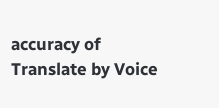accuracy of Translate by Voice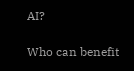AI?

Who can benefit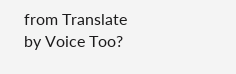from Translate by Voice Too?